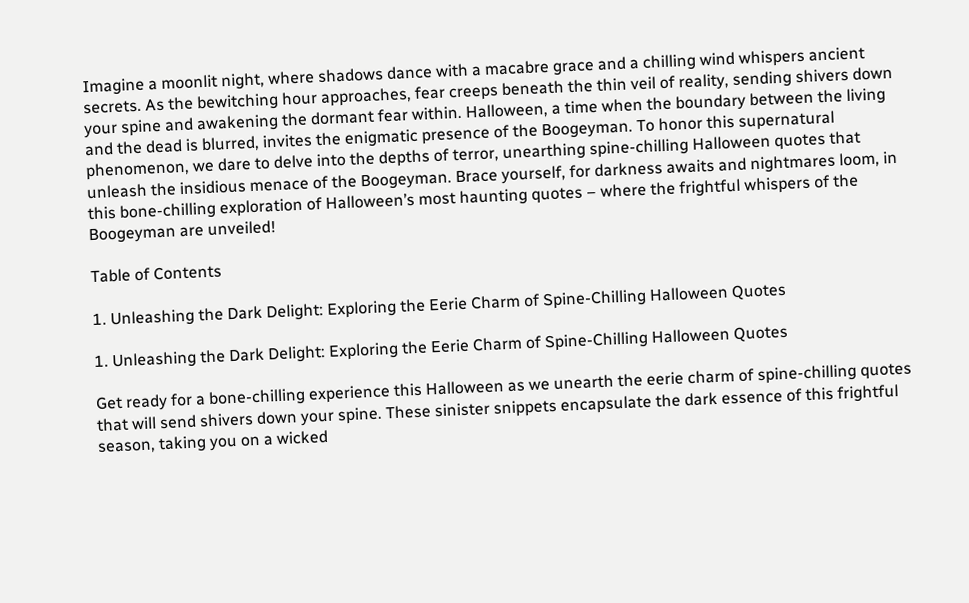Imagine a moonlit night, where shadows dance with a macabre grace and a chilling wind whispers ancient secrets. As the bewitching hour approaches, fear creeps beneath the thin veil of reality, sending shivers down your spine and awakening the dormant fear within. Halloween, a time when the boundary between the living and the dead is blurred, invites the enigmatic presence of the Boogeyman. To honor this supernatural phenomenon, we dare to delve into the depths of terror, unearthing spine-chilling Halloween quotes that unleash the insidious menace of the Boogeyman. Brace yourself, for darkness awaits and nightmares loom, in this bone-chilling exploration of Halloween’s most haunting quotes – where the frightful whispers of the Boogeyman are unveiled!

Table of Contents

1. Unleashing the Dark Delight: Exploring the Eerie Charm of Spine-Chilling Halloween Quotes

1. Unleashing the Dark Delight: Exploring the Eerie Charm of Spine-Chilling Halloween Quotes

Get ready for a bone-chilling experience this Halloween as we unearth the eerie charm of spine-chilling quotes that will send shivers down your spine. These sinister snippets encapsulate the dark essence of this frightful season, taking you on a wicked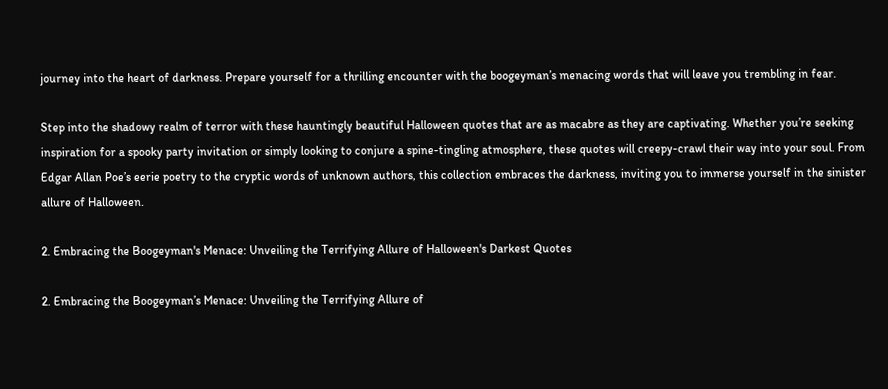journey into the heart of darkness. Prepare yourself for a thrilling encounter with the boogeyman’s menacing words that will leave you trembling in fear.

Step into the shadowy realm of terror with these hauntingly beautiful Halloween quotes that are as macabre as they are captivating. Whether you’re seeking inspiration for a spooky party invitation or simply looking to conjure a spine-tingling atmosphere, these quotes will creepy-crawl their way into your soul. From Edgar Allan Poe’s eerie poetry to the cryptic words of unknown authors, this collection embraces the darkness, inviting you to immerse yourself in the sinister allure of Halloween.

2. Embracing the Boogeyman's Menace: Unveiling the Terrifying Allure of Halloween's Darkest Quotes

2. Embracing the Boogeyman’s Menace: Unveiling the Terrifying Allure of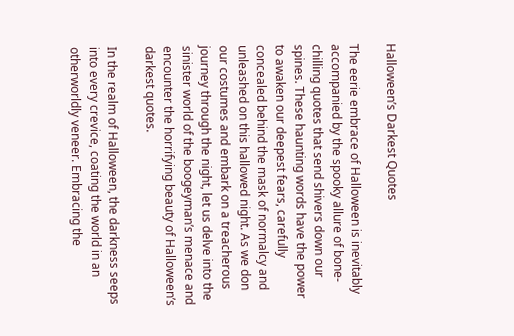Halloween’s Darkest Quotes

The eerie embrace of Halloween is inevitably accompanied by the spooky allure of bone-chilling quotes that send shivers down our spines. These haunting words have the power to awaken our deepest fears, carefully concealed behind the mask of normalcy and unleashed on this hallowed night. As we don our costumes and embark on a treacherous journey through the night, let us delve into the sinister world of the boogeyman’s menace and encounter the horrifying beauty of Halloween’s darkest quotes.

In the realm of Halloween, the darkness seeps into every crevice, coating the world in an otherworldly veneer. Embracing the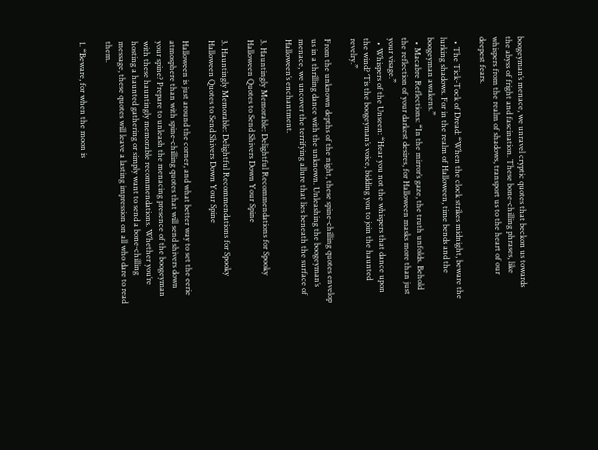boogeyman’s menace, we unravel cryptic quotes that beckon us towards the abyss of fright and fascination. These bone-chilling phrases, like whispers from the realm of shadows, transport us to the heart of our deepest fears.

  • The Tick-Tock of Dread: “When the clock strikes midnight, beware the lurking shadows. For in the realm of Halloween, time bends and the boogeyman awakens.”
  • Macabre Reflections: “In the mirror’s gaze, the truth unfolds. Behold the reflection of your darkest desires, for Halloween masks more than just your visage.”
  • Whispers of the Unseen: “Hear you not the whispers that dance upon the wind? ‘Tis the boogeyman’s voice, bidding you to join the haunted revelry.”

From the unknown depths of the night, these spine-chilling quotes envelop us in a thrilling dance with the unknown. Unleashing the boogeyman’s menace, we uncover the terrifying allure that lies beneath the surface of Halloween’s enchantment.

3. Hauntingly Memorable: Delightful Recommendations for Spooky Halloween Quotes to Send Shivers Down Your Spine

3. Hauntingly Memorable: Delightful Recommendations for Spooky Halloween Quotes to Send Shivers Down Your Spine

Halloween is just around the corner, and what better way to set the eerie atmosphere than with spine-chilling quotes that will send shivers down your spine? Prepare to unleash the menacing presence of the boogeyman with these hauntingly memorable recommendations. Whether you’re hosting a haunted gathering or simply want to send a bone-chilling message, these quotes will leave a lasting impression on all who dare to read them.

1. “Beware, for when the moon is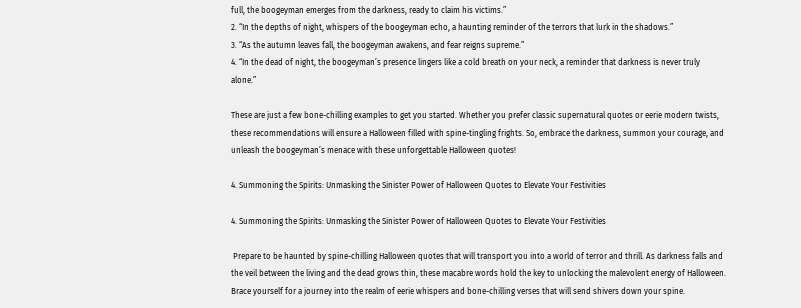full, the boogeyman emerges from the darkness, ready to claim his victims.”
2. “In the depths of night, whispers of the boogeyman echo, a haunting reminder of the terrors that lurk in the shadows.”
3. “As the autumn leaves fall, the boogeyman awakens, and fear reigns supreme.”
4. “In the dead of night, the boogeyman’s presence lingers like a cold breath on your neck, a reminder that darkness is never truly alone.”

These are just a few bone-chilling examples to get you started. Whether you prefer classic supernatural quotes or eerie modern twists, these recommendations will ensure a Halloween filled with spine-tingling frights. So, embrace the darkness, summon your courage, and unleash the boogeyman’s menace with these unforgettable Halloween quotes!

4. Summoning the Spirits: Unmasking the Sinister Power of Halloween Quotes to Elevate Your Festivities

4. Summoning the Spirits: Unmasking the Sinister Power of Halloween Quotes to Elevate Your Festivities

 Prepare to be haunted by spine-chilling Halloween quotes that will transport you into a world of terror and thrill. As darkness falls and the veil between the living and the dead grows thin, these macabre words hold the key to unlocking the malevolent energy of Halloween. Brace yourself for a journey into the realm of eerie whispers and bone-chilling verses that will send shivers down your spine.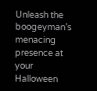Unleash the boogeyman’s menacing presence at your Halloween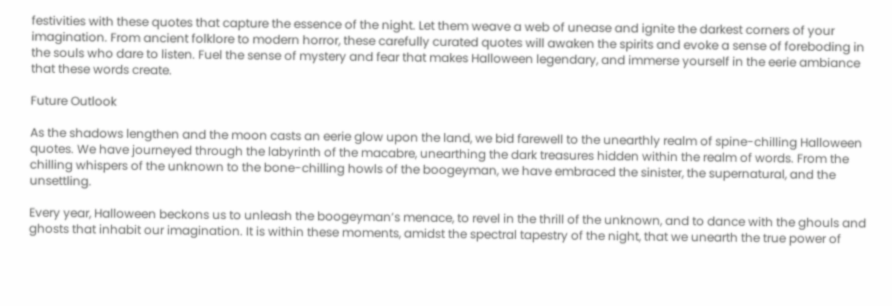festivities with these quotes that capture the essence of the night. Let them weave a web of unease and ignite the darkest corners of your imagination. From ancient folklore to modern horror, these carefully curated quotes will awaken the spirits and evoke a sense of foreboding in the souls who dare to listen. Fuel the sense of mystery and fear that makes Halloween legendary, and immerse yourself in the eerie ambiance that these words create.

Future Outlook

As the shadows lengthen and the moon casts an eerie glow upon the land, we bid farewell to the unearthly realm of spine-chilling Halloween quotes. We have journeyed through the labyrinth of the macabre, unearthing the dark treasures hidden within the realm of words. From the chilling whispers of the unknown to the bone-chilling howls of the boogeyman, we have embraced the sinister, the supernatural, and the unsettling.

Every year, Halloween beckons us to unleash the boogeyman’s menace, to revel in the thrill of the unknown, and to dance with the ghouls and ghosts that inhabit our imagination. It is within these moments, amidst the spectral tapestry of the night, that we unearth the true power of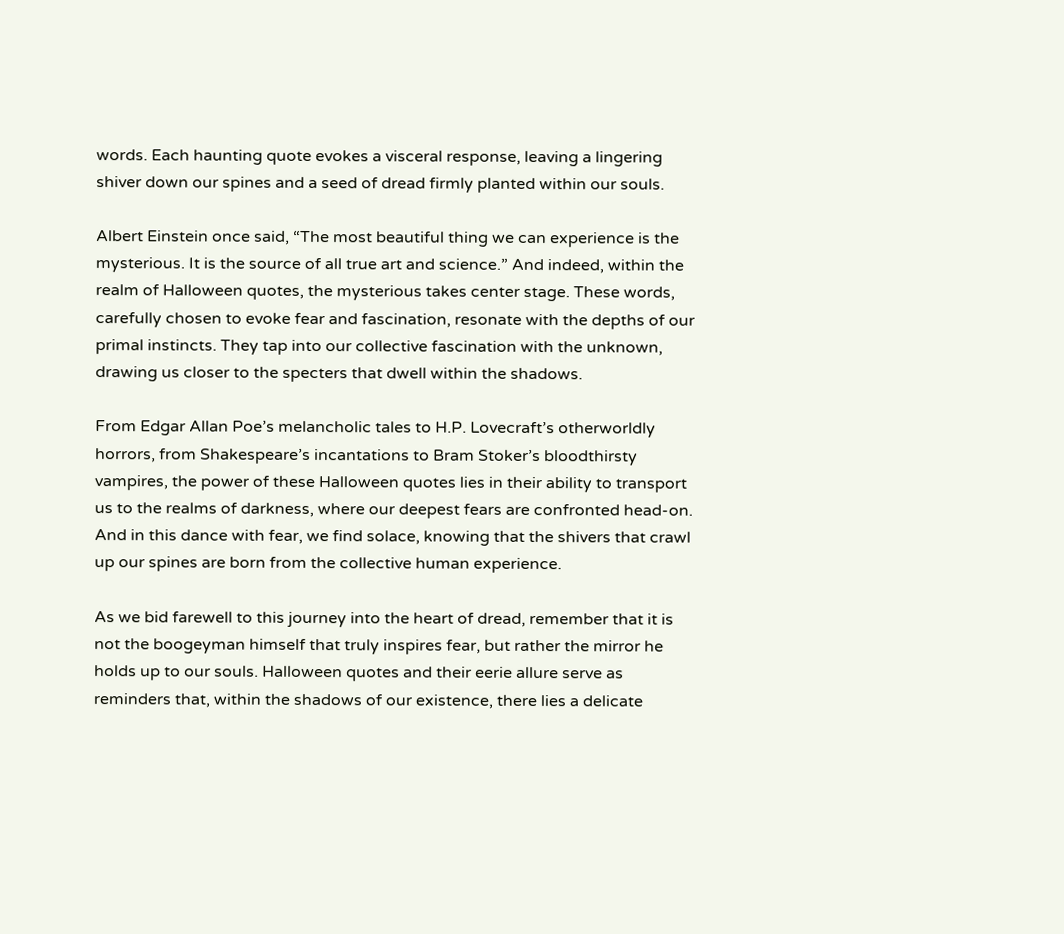words. Each haunting quote evokes a visceral response, leaving a lingering shiver down our spines and a seed of dread firmly planted within our souls.

Albert Einstein once said, “The most beautiful thing we can experience is the mysterious. It is the source of all true art and science.” And indeed, within the realm of Halloween quotes, the mysterious takes center stage. These words, carefully chosen to evoke fear and fascination, resonate with the depths of our primal instincts. They tap into our collective fascination with the unknown, drawing us closer to the specters that dwell within the shadows.

From Edgar Allan Poe’s melancholic tales to H.P. Lovecraft’s otherworldly horrors, from Shakespeare’s incantations to Bram Stoker’s bloodthirsty vampires, the power of these Halloween quotes lies in their ability to transport us to the realms of darkness, where our deepest fears are confronted head-on. And in this dance with fear, we find solace, knowing that the shivers that crawl up our spines are born from the collective human experience.

As we bid farewell to this journey into the heart of dread, remember that it is not the boogeyman himself that truly inspires fear, but rather the mirror he holds up to our souls. Halloween quotes and their eerie allure serve as reminders that, within the shadows of our existence, there lies a delicate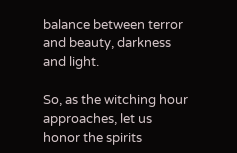balance between terror and beauty, darkness and light.

So, as the witching hour approaches, let us honor the spirits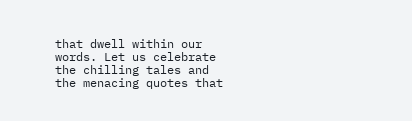that dwell within our words. Let us celebrate the chilling tales and the menacing quotes that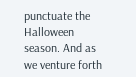punctuate the Halloween season. And as we venture forth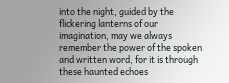into the night, guided by the flickering lanterns of our imagination, may we always remember the power of the spoken and written word, for it is through these haunted echoes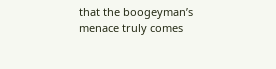that the boogeyman’s menace truly comes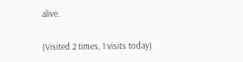alive.

(Visited 2 times, 1 visits today)